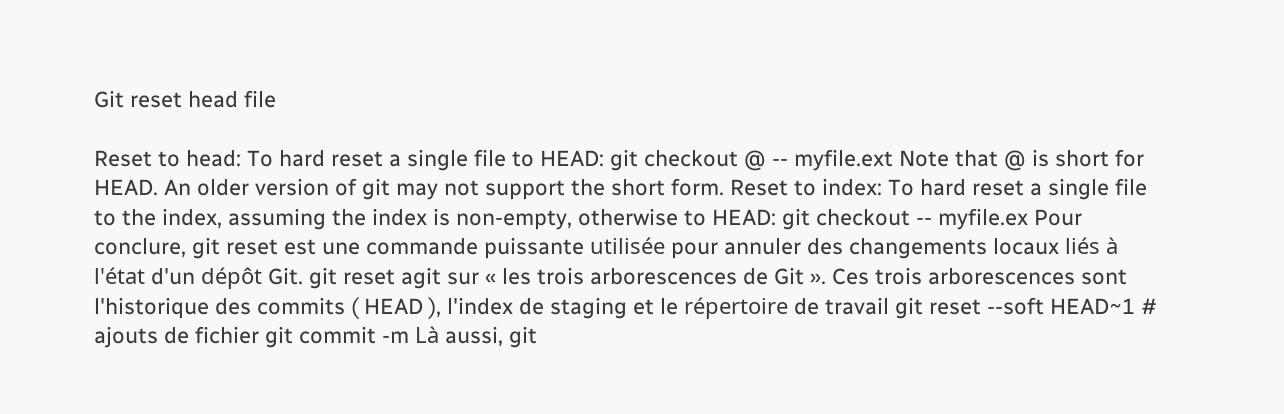Git reset head file

Reset to head: To hard reset a single file to HEAD: git checkout @ -- myfile.ext Note that @ is short for HEAD. An older version of git may not support the short form. Reset to index: To hard reset a single file to the index, assuming the index is non-empty, otherwise to HEAD: git checkout -- myfile.ex Pour conclure, git reset est une commande puissante utilisée pour annuler des changements locaux liés à l'état d'un dépôt Git. git reset agit sur « les trois arborescences de Git ». Ces trois arborescences sont l'historique des commits ( HEAD ), l'index de staging et le répertoire de travail git reset --soft HEAD~1 # ajouts de fichier git commit -m Là aussi, git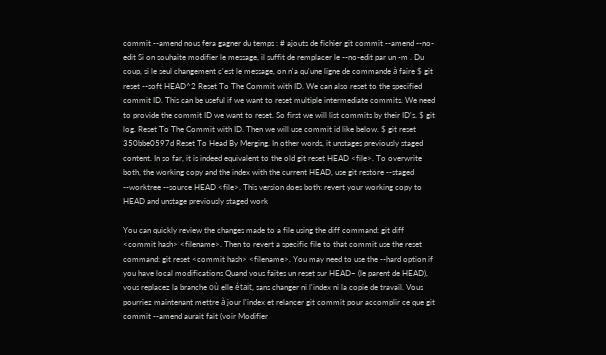commit --amend nous fera gagner du temps : # ajouts de fichier git commit --amend --no-edit Si on souhaite modifier le message, il suffit de remplacer le --no-edit par un -m . Du coup, si le seul changement c'est le message, on n'a qu'une ligne de commande à faire $ git reset --soft HEAD^2 Reset To The Commit with ID. We can also reset to the specified commit ID. This can be useful if we want to reset multiple intermediate commits. We need to provide the commit ID we want to reset. So first we will list commits by their ID's. $ git log. Reset To The Commit with ID. Then we will use commit id like below. $ git reset 350bbe0597d Reset To Head By Merging. In other words, it unstages previously staged content. In so far, it is indeed equivalent to the old git reset HEAD <file>. To overwrite both, the working copy and the index with the current HEAD, use git restore --staged --worktree --source HEAD <file>. This version does both: revert your working copy to HEAD and unstage previously staged work

You can quickly review the changes made to a file using the diff command: git diff <commit hash> <filename>. Then to revert a specific file to that commit use the reset command: git reset <commit hash> <filename>. You may need to use the --hard option if you have local modifications Quand vous faites un reset sur HEAD~ (le parent de HEAD), vous replacez la branche où elle était, sans changer ni l'index ni la copie de travail. Vous pourriez maintenant mettre à jour l'index et relancer git commit pour accomplir ce que git commit --amend aurait fait (voir Modifier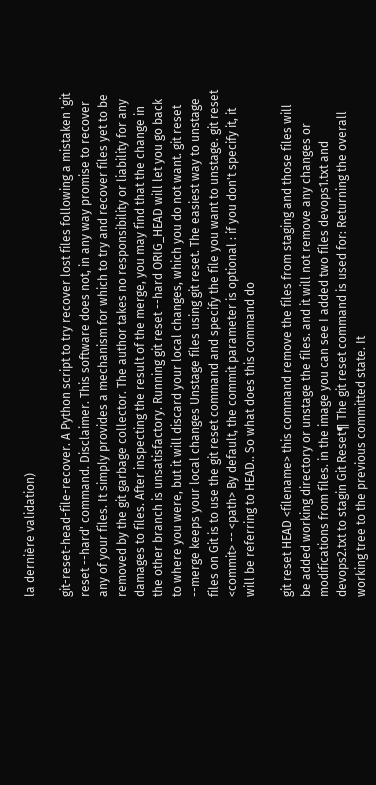la dernière validation)

git-reset-head-file-recover. A Python script to try recover lost files following a mistaken 'git reset --hard' command. Disclaimer. This software does not, in any way promise to recover any of your files. It simply provides a mechanism for which to try and recover files yet to be removed by the git garbage collector. The author takes no responsibility or liability for any damages to files. After inspecting the result of the merge, you may find that the change in the other branch is unsatisfactory. Running git reset --hard ORIG_HEAD will let you go back to where you were, but it will discard your local changes, which you do not want. git reset --merge keeps your local changes Unstage files using git reset. The easiest way to unstage files on Git is to use the git reset command and specify the file you want to unstage. git reset <commit> -- <path> By default, the commit parameter is optional : if you don't specify it, it will be referring to HEAD.. So what does this command do

git reset HEAD <filename> this command remove the files from staging and those files will be added working directory or unstage the files. and it will not remove any changes or modifications from files. in the image you can see I added two files devops1.txt and devops2.txt to stagin Git Reset¶ The git reset command is used for: Returning the overall working tree to the previous committed state. It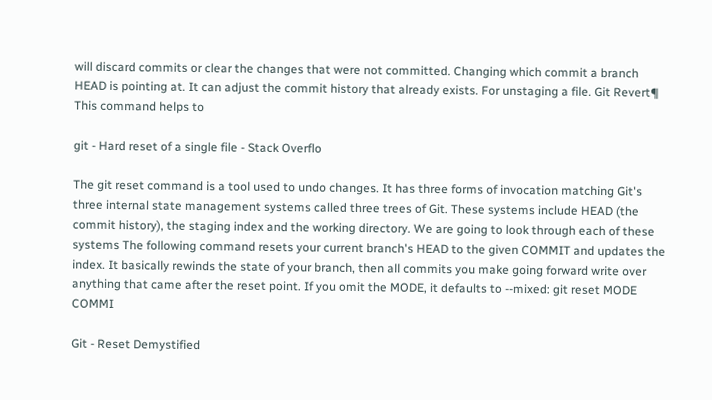will discard commits or clear the changes that were not committed. Changing which commit a branch HEAD is pointing at. It can adjust the commit history that already exists. For unstaging a file. Git Revert¶ This command helps to

git - Hard reset of a single file - Stack Overflo

The git reset command is a tool used to undo changes. It has three forms of invocation matching Git's three internal state management systems called three trees of Git. These systems include HEAD (the commit history), the staging index and the working directory. We are going to look through each of these systems The following command resets your current branch's HEAD to the given COMMIT and updates the index. It basically rewinds the state of your branch, then all commits you make going forward write over anything that came after the reset point. If you omit the MODE, it defaults to --mixed: git reset MODE COMMI

Git - Reset Demystified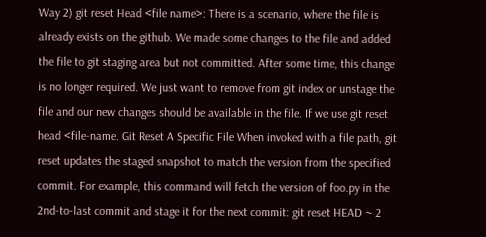Way 2) git reset Head <file name>: There is a scenario, where the file is already exists on the github. We made some changes to the file and added the file to git staging area but not committed. After some time, this change is no longer required. We just want to remove from git index or unstage the file and our new changes should be available in the file. If we use git reset head <file-name. Git Reset A Specific File When invoked with a file path, git reset updates the staged snapshot to match the version from the specified commit. For example, this command will fetch the version of foo.py in the 2nd-to-last commit and stage it for the next commit: git reset HEAD ~ 2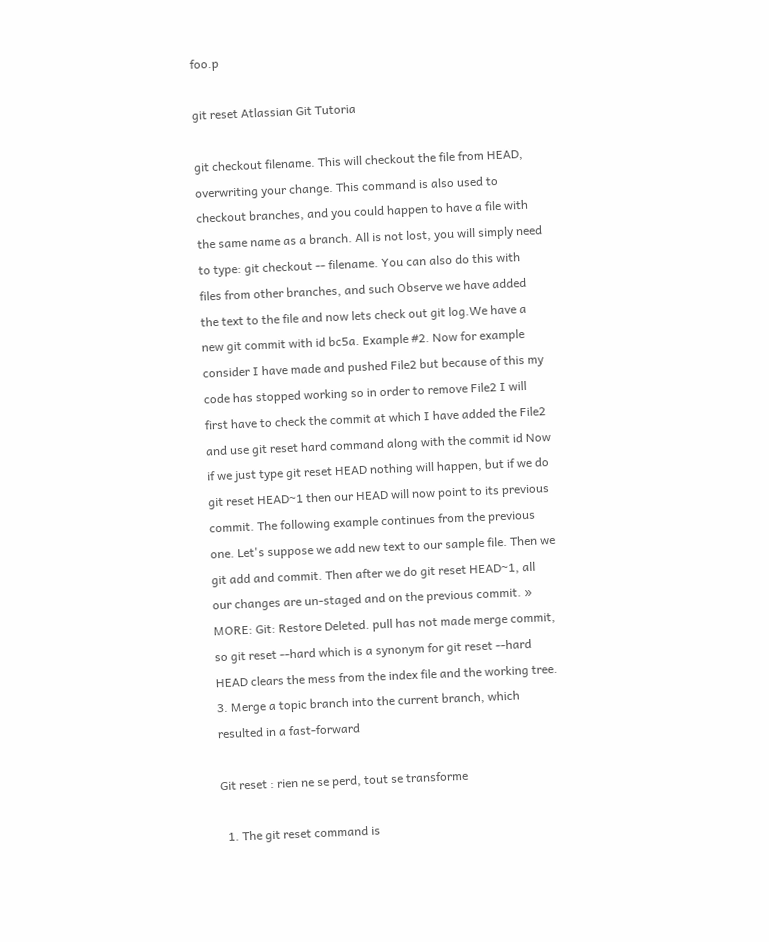foo.p

git reset Atlassian Git Tutoria

git checkout filename. This will checkout the file from HEAD, overwriting your change. This command is also used to checkout branches, and you could happen to have a file with the same name as a branch. All is not lost, you will simply need to type: git checkout -- filename. You can also do this with files from other branches, and such Observe we have added the text to the file and now lets check out git log.We have a new git commit with id bc5a. Example #2. Now for example consider I have made and pushed File2 but because of this my code has stopped working so in order to remove File2 I will first have to check the commit at which I have added the File2 and use git reset hard command along with the commit id Now if we just type git reset HEAD nothing will happen, but if we do git reset HEAD~1 then our HEAD will now point to its previous commit. The following example continues from the previous one. Let's suppose we add new text to our sample file. Then we git add and commit. Then after we do git reset HEAD~1, all our changes are un-staged and on the previous commit. » MORE: Git: Restore Deleted. pull has not made merge commit, so git reset --hard which is a synonym for git reset --hard HEAD clears the mess from the index file and the working tree. 3. Merge a topic branch into the current branch, which resulted in a fast-forward

Git reset : rien ne se perd, tout se transforme

  1. The git reset command is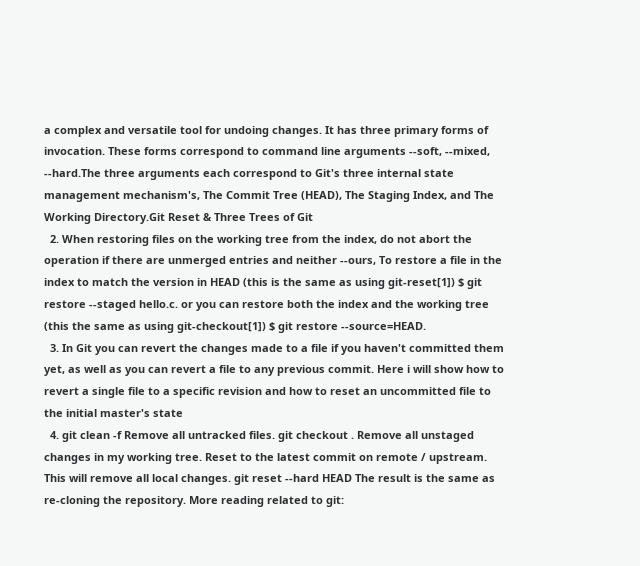a complex and versatile tool for undoing changes. It has three primary forms of invocation. These forms correspond to command line arguments --soft, --mixed, --hard.The three arguments each correspond to Git's three internal state management mechanism's, The Commit Tree (HEAD), The Staging Index, and The Working Directory.Git Reset & Three Trees of Git
  2. When restoring files on the working tree from the index, do not abort the operation if there are unmerged entries and neither --ours, To restore a file in the index to match the version in HEAD (this is the same as using git-reset[1]) $ git restore --staged hello.c. or you can restore both the index and the working tree (this the same as using git-checkout[1]) $ git restore --source=HEAD.
  3. In Git you can revert the changes made to a file if you haven't committed them yet, as well as you can revert a file to any previous commit. Here i will show how to revert a single file to a specific revision and how to reset an uncommitted file to the initial master's state
  4. git clean -f Remove all untracked files. git checkout . Remove all unstaged changes in my working tree. Reset to the latest commit on remote / upstream. This will remove all local changes. git reset --hard HEAD The result is the same as re-cloning the repository. More reading related to git: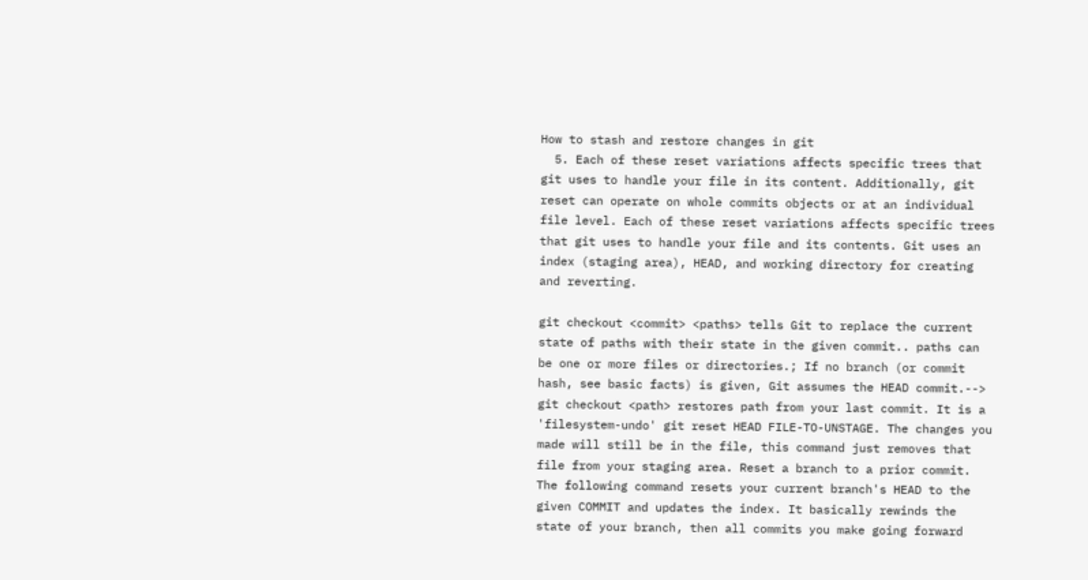How to stash and restore changes in git
  5. Each of these reset variations affects specific trees that git uses to handle your file in its content. Additionally, git reset can operate on whole commits objects or at an individual file level. Each of these reset variations affects specific trees that git uses to handle your file and its contents. Git uses an index (staging area), HEAD, and working directory for creating and reverting.

git checkout <commit> <paths> tells Git to replace the current state of paths with their state in the given commit.. paths can be one or more files or directories.; If no branch (or commit hash, see basic facts) is given, Git assumes the HEAD commit.--> git checkout <path> restores path from your last commit. It is a 'filesystem-undo' git reset HEAD FILE-TO-UNSTAGE. The changes you made will still be in the file, this command just removes that file from your staging area. Reset a branch to a prior commit. The following command resets your current branch's HEAD to the given COMMIT and updates the index. It basically rewinds the state of your branch, then all commits you make going forward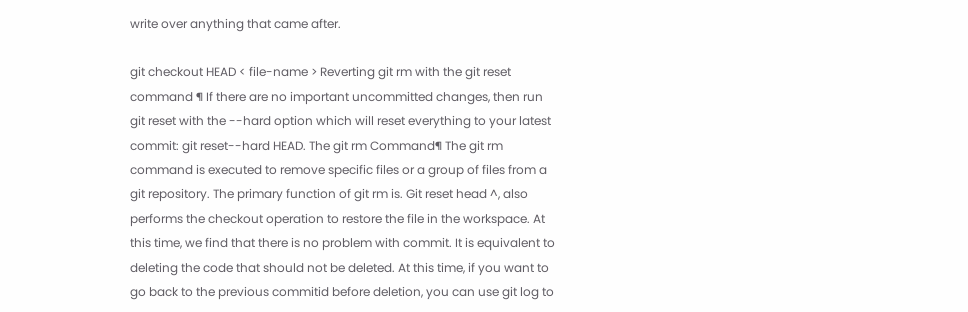write over anything that came after.

git checkout HEAD < file-name > Reverting git rm with the git reset command ¶ If there are no important uncommitted changes, then run git reset with the --hard option which will reset everything to your latest commit: git reset--hard HEAD. The git rm Command¶ The git rm command is executed to remove specific files or a group of files from a git repository. The primary function of git rm is. Git reset head ^, also performs the checkout operation to restore the file in the workspace. At this time, we find that there is no problem with commit. It is equivalent to deleting the code that should not be deleted. At this time, if you want to go back to the previous commitid before deletion, you can use git log to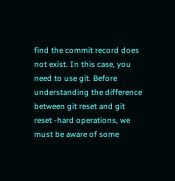find the commit record does not exist. In this case, you need to use git. Before understanding the difference between git reset and git reset -hard operations, we must be aware of some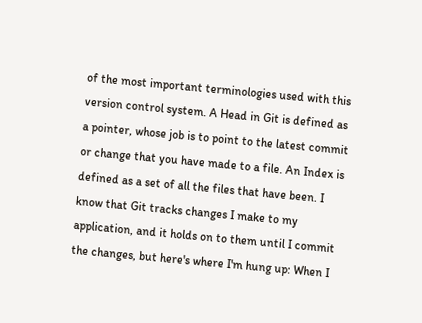of the most important terminologies used with this version control system. A Head in Git is defined as a pointer, whose job is to point to the latest commit or change that you have made to a file. An Index is defined as a set of all the files that have been. I know that Git tracks changes I make to my application, and it holds on to them until I commit the changes, but here's where I'm hung up: When I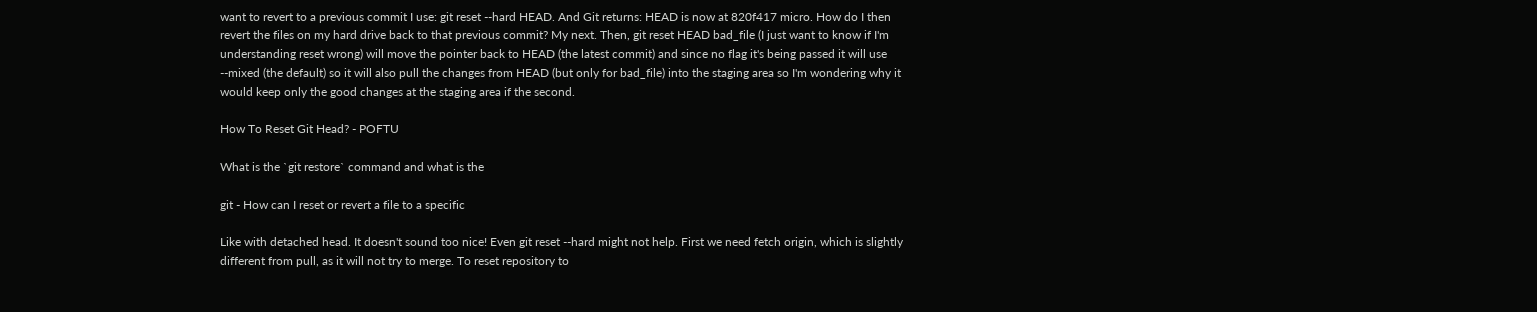want to revert to a previous commit I use: git reset --hard HEAD. And Git returns: HEAD is now at 820f417 micro. How do I then revert the files on my hard drive back to that previous commit? My next. Then, git reset HEAD bad_file (I just want to know if I'm understanding reset wrong) will move the pointer back to HEAD (the latest commit) and since no flag it's being passed it will use --mixed (the default) so it will also pull the changes from HEAD (but only for bad_file) into the staging area so I'm wondering why it would keep only the good changes at the staging area if the second.

How To Reset Git Head? - POFTU

What is the `git restore` command and what is the

git - How can I reset or revert a file to a specific

Like with detached head. It doesn't sound too nice! Even git reset --hard might not help. First we need fetch origin, which is slightly different from pull, as it will not try to merge. To reset repository to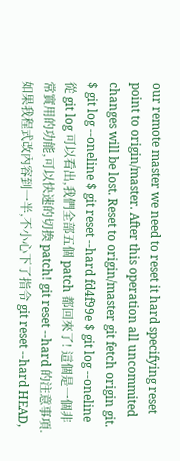our remote master we need to reset it hard specifying reset point to origin/master. After this operation all uncommited changes will be lost. Reset to origin/master git fetch origin git. $ git log --oneline $ git reset --hard fd4f99e $ git log --oneline 從 git log 可以看出,我們全部五個 patch 都回來了! 這個是一個非常實用的功能,可以快速的切換 patch! git reset --hard 的注意事項. 如果我程式改內容到一半,不小心下了指令 git reset --hard HEAD,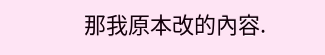那我原本改的內容.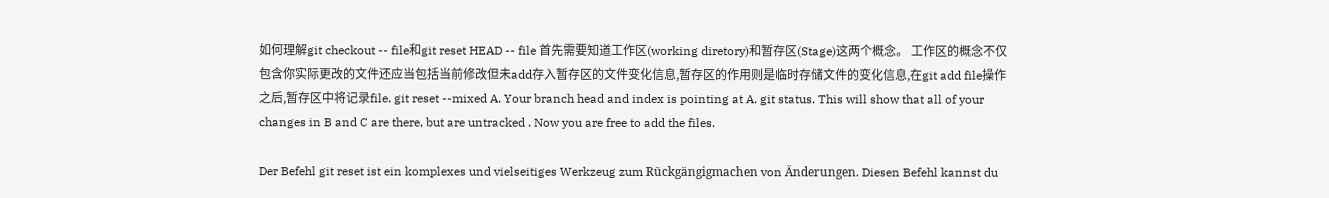如何理解git checkout -- file和git reset HEAD -- file 首先需要知道工作区(working diretory)和暂存区(Stage)这两个概念。 工作区的概念不仅包含你实际更改的文件还应当包括当前修改但未add存入暂存区的文件变化信息,暂存区的作用则是临时存储文件的变化信息,在git add file操作之后,暂存区中将记录file. git reset --mixed A. Your branch head and index is pointing at A. git status. This will show that all of your changes in B and C are there, but are untracked . Now you are free to add the files.

Der Befehl git reset ist ein komplexes und vielseitiges Werkzeug zum Rückgängigmachen von Änderungen. Diesen Befehl kannst du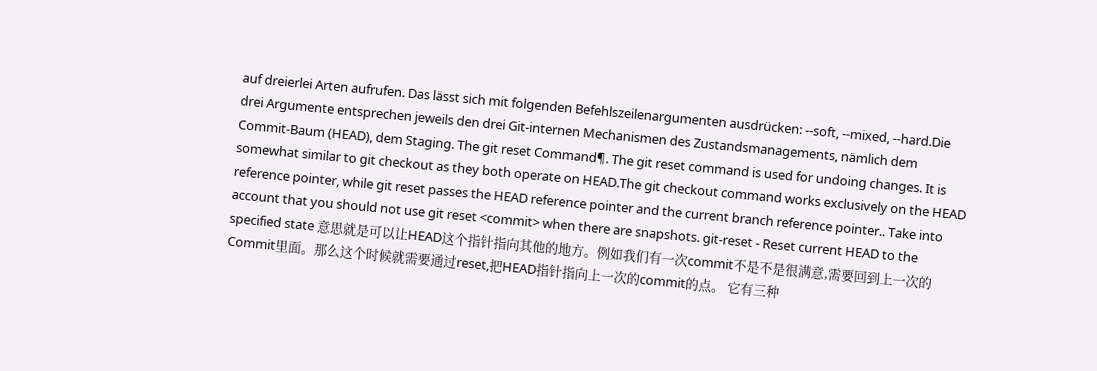auf dreierlei Arten aufrufen. Das lässt sich mit folgenden Befehlszeilenargumenten ausdrücken: --soft, --mixed, --hard.Die drei Argumente entsprechen jeweils den drei Git-internen Mechanismen des Zustandsmanagements, nämlich dem Commit-Baum (HEAD), dem Staging. The git reset Command¶. The git reset command is used for undoing changes. It is somewhat similar to git checkout as they both operate on HEAD.The git checkout command works exclusively on the HEAD reference pointer, while git reset passes the HEAD reference pointer and the current branch reference pointer.. Take into account that you should not use git reset <commit> when there are snapshots. git-reset - Reset current HEAD to the specified state 意思就是可以让HEAD这个指针指向其他的地方。例如我们有一次commit不是不是很满意,需要回到上一次的Commit里面。那么这个时候就需要通过reset,把HEAD指针指向上一次的commit的点。 它有三种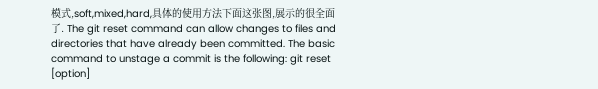模式,soft,mixed,hard,具体的使用方法下面这张图,展示的很全面了. The git reset command can allow changes to files and directories that have already been committed. The basic command to unstage a commit is the following: git reset [option]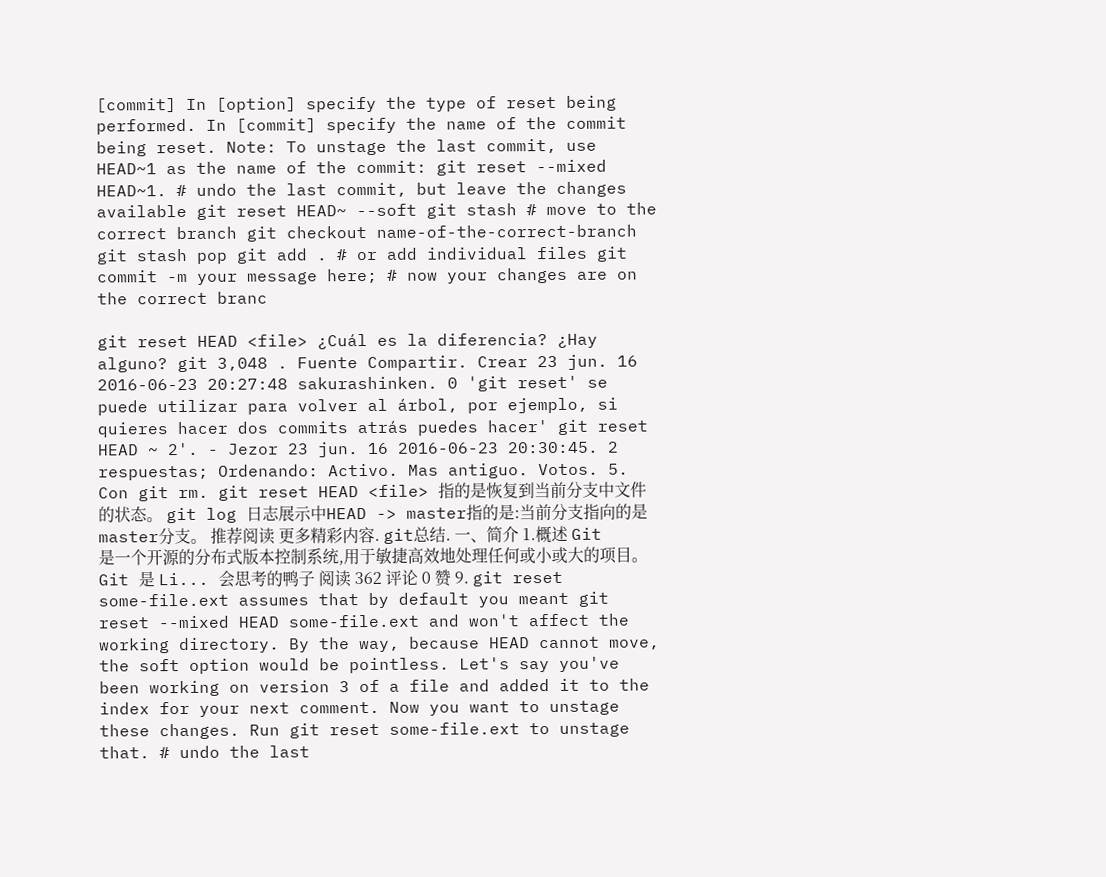[commit] In [option] specify the type of reset being performed. In [commit] specify the name of the commit being reset. Note: To unstage the last commit, use HEAD~1 as the name of the commit: git reset --mixed HEAD~1. # undo the last commit, but leave the changes available git reset HEAD~ --soft git stash # move to the correct branch git checkout name-of-the-correct-branch git stash pop git add . # or add individual files git commit -m your message here; # now your changes are on the correct branc

git reset HEAD <file> ¿Cuál es la diferencia? ¿Hay alguno? git 3,048 . Fuente Compartir. Crear 23 jun. 16 2016-06-23 20:27:48 sakurashinken. 0 'git reset' se puede utilizar para volver al árbol, por ejemplo, si quieres hacer dos commits atrás puedes hacer' git reset HEAD ~ 2'. - Jezor 23 jun. 16 2016-06-23 20:30:45. 2 respuestas; Ordenando: Activo. Mas antiguo. Votos. 5. Con git rm. git reset HEAD <file> 指的是恢复到当前分支中文件的状态。 git log 日志展示中HEAD -> master指的是:当前分支指向的是master分支。 推荐阅读 更多精彩内容. git总结. 一、简介 1.概述 Git 是一个开源的分布式版本控制系统,用于敏捷高效地处理任何或小或大的项目。Git 是 Li... 会思考的鸭子 阅读 362 评论 0 赞 9. git reset some-file.ext assumes that by default you meant git reset --mixed HEAD some-file.ext and won't affect the working directory. By the way, because HEAD cannot move, the soft option would be pointless. Let's say you've been working on version 3 of a file and added it to the index for your next comment. Now you want to unstage these changes. Run git reset some-file.ext to unstage that. # undo the last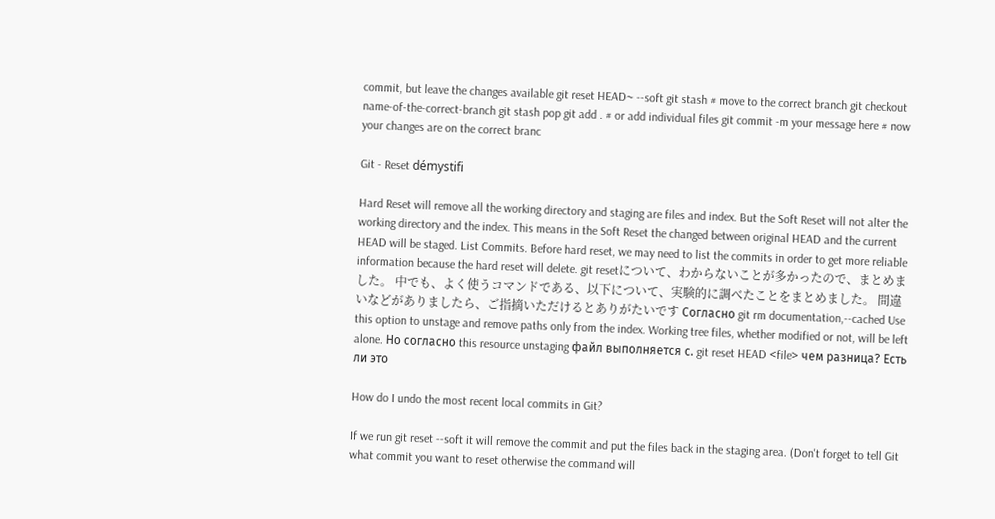commit, but leave the changes available git reset HEAD~ --soft git stash # move to the correct branch git checkout name-of-the-correct-branch git stash pop git add . # or add individual files git commit -m your message here # now your changes are on the correct branc

Git - Reset démystifi

Hard Reset will remove all the working directory and staging are files and index. But the Soft Reset will not alter the working directory and the index. This means in the Soft Reset the changed between original HEAD and the current HEAD will be staged. List Commits. Before hard reset, we may need to list the commits in order to get more reliable information because the hard reset will delete. git resetについて、わからないことが多かったので、まとめました。 中でも、よく使うコマンドである、以下について、実験的に調べたことをまとめました。 間違いなどがありましたら、ご指摘いただけるとありがたいです Согласно git rm documentation,--cached Use this option to unstage and remove paths only from the index. Working tree files, whether modified or not, will be left alone. Но согласно this resource unstaging файл выполняется с. git reset HEAD <file> чем разница? Есть ли это

How do I undo the most recent local commits in Git?

If we run git reset --soft it will remove the commit and put the files back in the staging area. (Don't forget to tell Git what commit you want to reset otherwise the command will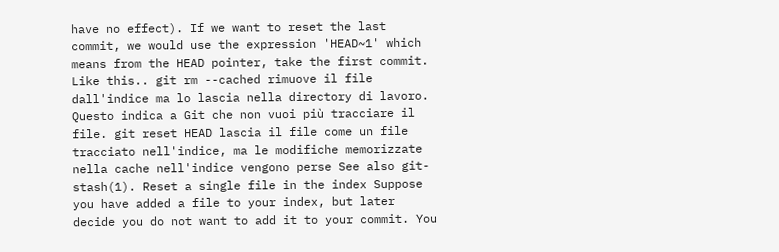have no effect). If we want to reset the last commit, we would use the expression 'HEAD~1' which means from the HEAD pointer, take the first commit. Like this.. git rm --cached rimuove il file dall'indice ma lo lascia nella directory di lavoro. Questo indica a Git che non vuoi più tracciare il file. git reset HEAD lascia il file come un file tracciato nell'indice, ma le modifiche memorizzate nella cache nell'indice vengono perse See also git-stash(1). Reset a single file in the index Suppose you have added a file to your index, but later decide you do not want to add it to your commit. You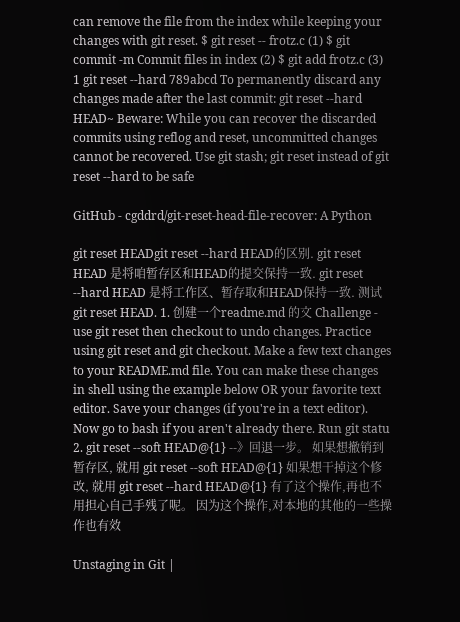can remove the file from the index while keeping your changes with git reset. $ git reset -- frotz.c (1) $ git commit -m Commit files in index (2) $ git add frotz.c (3) 1 git reset --hard 789abcd To permanently discard any changes made after the last commit: git reset --hard HEAD~ Beware: While you can recover the discarded commits using reflog and reset, uncommitted changes cannot be recovered. Use git stash; git reset instead of git reset --hard to be safe

GitHub - cgddrd/git-reset-head-file-recover: A Python

git reset HEADgit reset --hard HEAD的区别. git reset HEAD 是将咱暂存区和HEAD的提交保持一致. git reset --hard HEAD 是将工作区、暂存取和HEAD保持一致. 测试 git reset HEAD. 1. 创建一个readme.md 的文 Challenge - use git reset then checkout to undo changes. Practice using git reset and git checkout. Make a few text changes to your README.md file. You can make these changes in shell using the example below OR your favorite text editor. Save your changes (if you're in a text editor). Now go to bash if you aren't already there. Run git statu 2. git reset --soft HEAD@{1} --》回退一步。 如果想撤销到暂存区, 就用 git reset --soft HEAD@{1} 如果想干掉这个修改, 就用 git reset --hard HEAD@{1} 有了这个操作,再也不用担心自己手残了呢。 因为这个操作,对本地的其他的一些操作也有效

Unstaging in Git |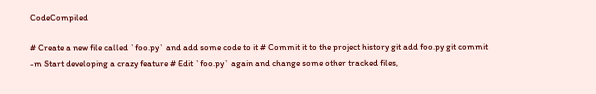CodeCompiled

# Create a new file called `foo.py` and add some code to it # Commit it to the project history git add foo.py git commit -m Start developing a crazy feature # Edit `foo.py` again and change some other tracked files,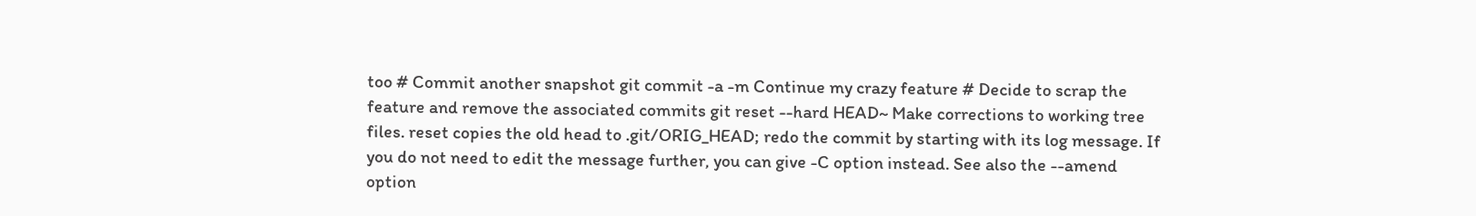too # Commit another snapshot git commit -a -m Continue my crazy feature # Decide to scrap the feature and remove the associated commits git reset --hard HEAD~ Make corrections to working tree files. reset copies the old head to .git/ORIG_HEAD; redo the commit by starting with its log message. If you do not need to edit the message further, you can give -C option instead. See also the --amend option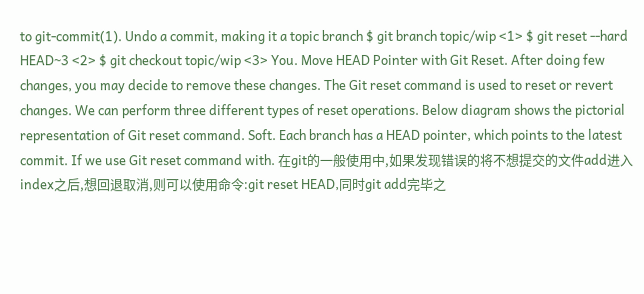to git-commit(1). Undo a commit, making it a topic branch $ git branch topic/wip <1> $ git reset --hard HEAD~3 <2> $ git checkout topic/wip <3> You. Move HEAD Pointer with Git Reset. After doing few changes, you may decide to remove these changes. The Git reset command is used to reset or revert changes. We can perform three different types of reset operations. Below diagram shows the pictorial representation of Git reset command. Soft. Each branch has a HEAD pointer, which points to the latest commit. If we use Git reset command with. 在git的一般使用中,如果发现错误的将不想提交的文件add进入index之后,想回退取消,则可以使用命令:git reset HEAD,同时git add完毕之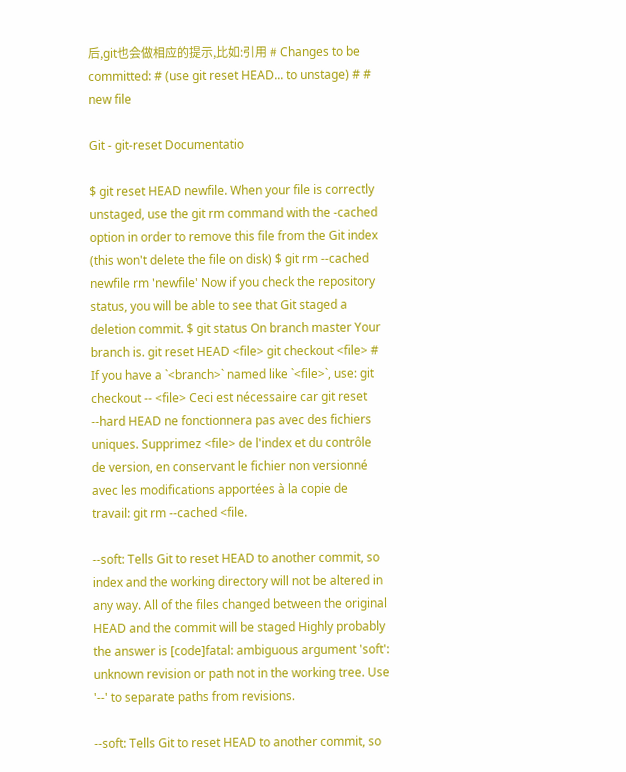后,git也会做相应的提示,比如:引用 # Changes to be committed: # (use git reset HEAD... to unstage) # # new file

Git - git-reset Documentatio

$ git reset HEAD newfile. When your file is correctly unstaged, use the git rm command with the -cached option in order to remove this file from the Git index (this won't delete the file on disk) $ git rm --cached newfile rm 'newfile' Now if you check the repository status, you will be able to see that Git staged a deletion commit. $ git status On branch master Your branch is. git reset HEAD <file> git checkout <file> # If you have a `<branch>` named like `<file>`, use: git checkout -- <file> Ceci est nécessaire car git reset --hard HEAD ne fonctionnera pas avec des fichiers uniques. Supprimez <file> de l'index et du contrôle de version, en conservant le fichier non versionné avec les modifications apportées à la copie de travail: git rm --cached <file.

--soft: Tells Git to reset HEAD to another commit, so index and the working directory will not be altered in any way. All of the files changed between the original HEAD and the commit will be staged Highly probably the answer is [code]fatal: ambiguous argument 'soft': unknown revision or path not in the working tree. Use '--' to separate paths from revisions.

--soft: Tells Git to reset HEAD to another commit, so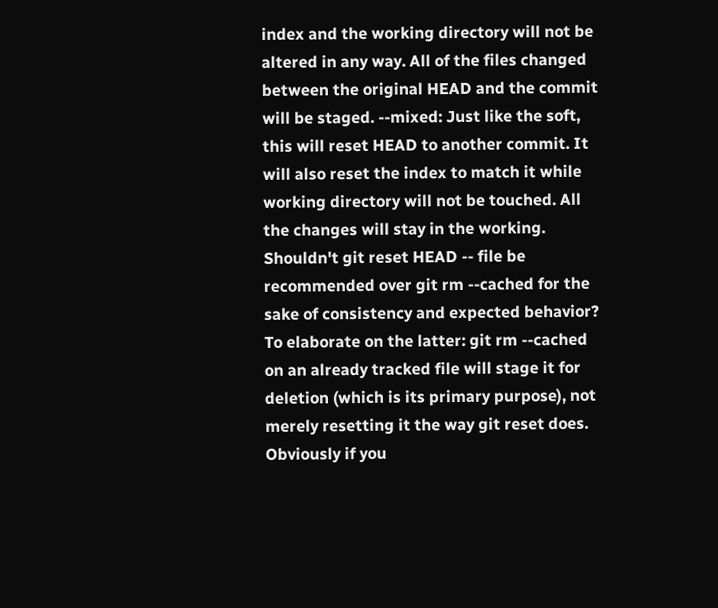index and the working directory will not be altered in any way. All of the files changed between the original HEAD and the commit will be staged. --mixed: Just like the soft, this will reset HEAD to another commit. It will also reset the index to match it while working directory will not be touched. All the changes will stay in the working. Shouldn't git reset HEAD -- file be recommended over git rm --cached for the sake of consistency and expected behavior? To elaborate on the latter: git rm --cached on an already tracked file will stage it for deletion (which is its primary purpose), not merely resetting it the way git reset does. Obviously if you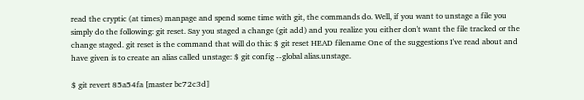read the cryptic (at times) manpage and spend some time with git, the commands do. Well, if you want to unstage a file you simply do the following: git reset. Say you staged a change (git add) and you realize you either don't want the file tracked or the change staged. git reset is the command that will do this: $ git reset HEAD filename One of the suggestions I've read about and have given is to create an alias called unstage: $ git config --global alias.unstage.

$ git revert 85a54fa [master bc72c3d]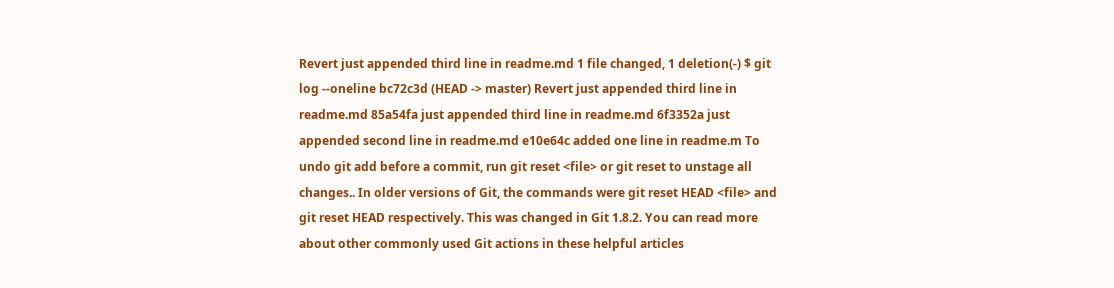Revert just appended third line in readme.md 1 file changed, 1 deletion(-) $ git log --oneline bc72c3d (HEAD -> master) Revert just appended third line in readme.md 85a54fa just appended third line in readme.md 6f3352a just appended second line in readme.md e10e64c added one line in readme.m To undo git add before a commit, run git reset <file> or git reset to unstage all changes.. In older versions of Git, the commands were git reset HEAD <file> and git reset HEAD respectively. This was changed in Git 1.8.2. You can read more about other commonly used Git actions in these helpful articles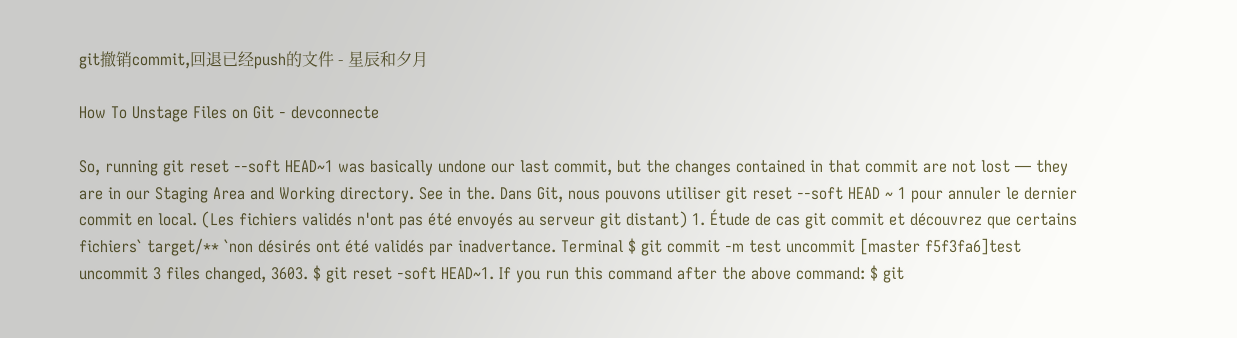git撤销commit,回退已经push的文件 - 星辰和夕月

How To Unstage Files on Git - devconnecte

So, running git reset --soft HEAD~1 was basically undone our last commit, but the changes contained in that commit are not lost — they are in our Staging Area and Working directory. See in the. Dans Git, nous pouvons utiliser git reset --soft HEAD ~ 1 pour annuler le dernier commit en local. (Les fichiers validés n'ont pas été envoyés au serveur git distant) 1. Étude de cas git commit et découvrez que certains fichiers` target/** `non désirés ont été validés par inadvertance. Terminal $ git commit -m test uncommit [master f5f3fa6]test uncommit 3 files changed, 3603. $ git reset -soft HEAD~1. If you run this command after the above command: $ git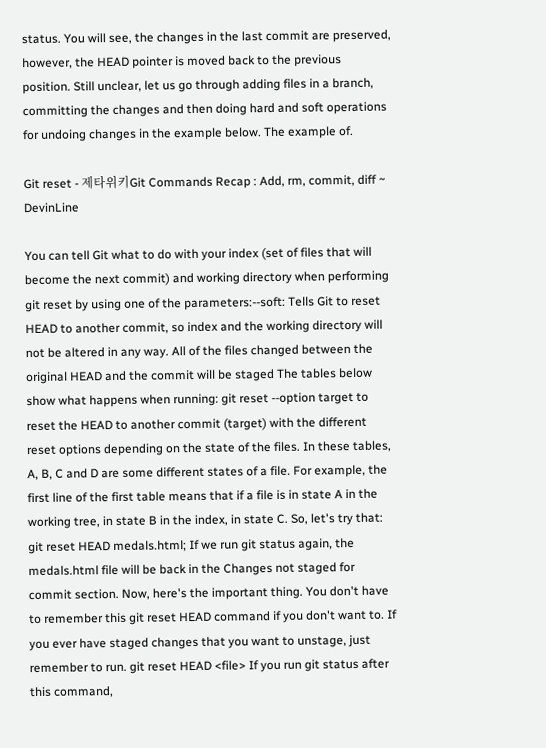status. You will see, the changes in the last commit are preserved, however, the HEAD pointer is moved back to the previous position. Still unclear, let us go through adding files in a branch, committing the changes and then doing hard and soft operations for undoing changes in the example below. The example of.

Git reset - 제타위키Git Commands Recap : Add, rm, commit, diff ~ DevinLine

You can tell Git what to do with your index (set of files that will become the next commit) and working directory when performing git reset by using one of the parameters:--soft: Tells Git to reset HEAD to another commit, so index and the working directory will not be altered in any way. All of the files changed between the original HEAD and the commit will be staged The tables below show what happens when running: git reset --option target to reset the HEAD to another commit (target) with the different reset options depending on the state of the files. In these tables, A, B, C and D are some different states of a file. For example, the first line of the first table means that if a file is in state A in the working tree, in state B in the index, in state C. So, let's try that: git reset HEAD medals.html; If we run git status again, the medals.html file will be back in the Changes not staged for commit section. Now, here's the important thing. You don't have to remember this git reset HEAD command if you don't want to. If you ever have staged changes that you want to unstage, just remember to run. git reset HEAD <file> If you run git status after this command,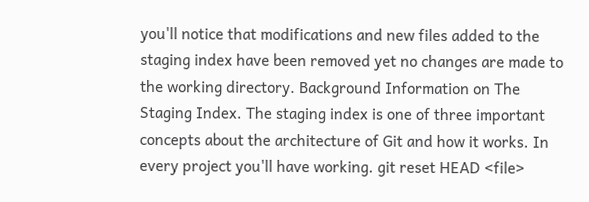you'll notice that modifications and new files added to the staging index have been removed yet no changes are made to the working directory. Background Information on The Staging Index. The staging index is one of three important concepts about the architecture of Git and how it works. In every project you'll have working. git reset HEAD <file>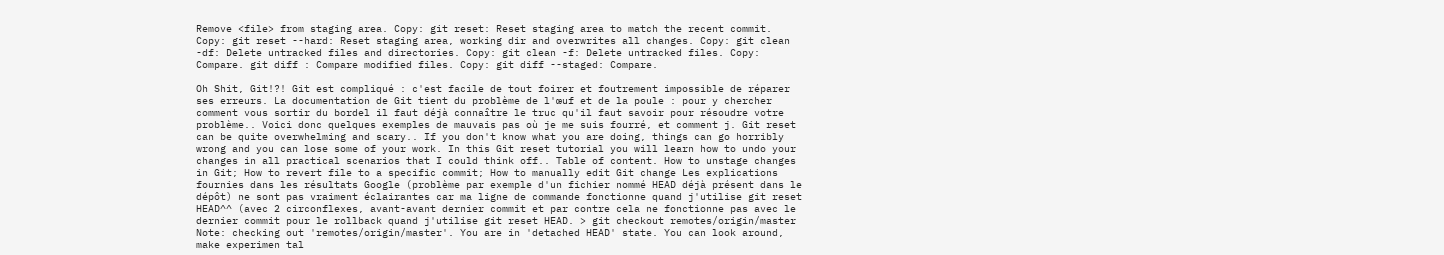Remove <file> from staging area. Copy: git reset: Reset staging area to match the recent commit. Copy: git reset --hard: Reset staging area, working dir and overwrites all changes. Copy: git clean -df: Delete untracked files and directories. Copy: git clean -f: Delete untracked files. Copy: Compare. git diff : Compare modified files. Copy: git diff --staged: Compare.

Oh Shit, Git!?! Git est compliqué : c'est facile de tout foirer et foutrement impossible de réparer ses erreurs. La documentation de Git tient du problème de l'œuf et de la poule : pour y chercher comment vous sortir du bordel il faut déjà connaître le truc qu'il faut savoir pour résoudre votre problème.. Voici donc quelques exemples de mauvais pas où je me suis fourré, et comment j. Git reset can be quite overwhelming and scary.. If you don't know what you are doing, things can go horribly wrong and you can lose some of your work. In this Git reset tutorial you will learn how to undo your changes in all practical scenarios that I could think off.. Table of content. How to unstage changes in Git; How to revert file to a specific commit; How to manually edit Git change Les explications fournies dans les résultats Google (problème par exemple d'un fichier nommé HEAD déjà présent dans le dépôt) ne sont pas vraiment éclairantes car ma ligne de commande fonctionne quand j'utilise git reset HEAD^^ (avec 2 circonflexes, avant-avant dernier commit et par contre cela ne fonctionne pas avec le dernier commit pour le rollback quand j'utilise git reset HEAD. > git checkout remotes/origin/master Note: checking out 'remotes/origin/master'. You are in 'detached HEAD' state. You can look around, make experimen tal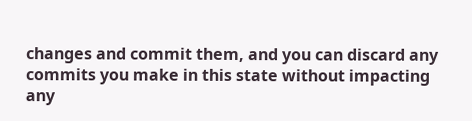changes and commit them, and you can discard any commits you make in this state without impacting any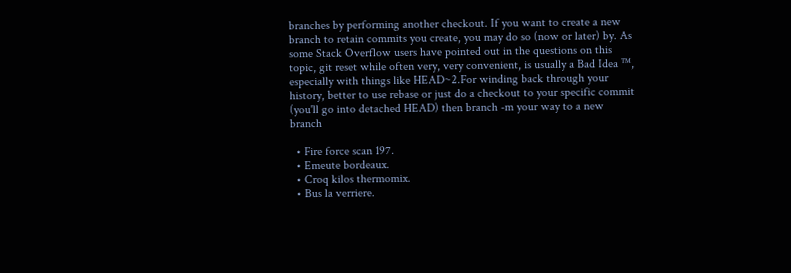branches by performing another checkout. If you want to create a new branch to retain commits you create, you may do so (now or later) by. As some Stack Overflow users have pointed out in the questions on this topic, git reset while often very, very convenient, is usually a Bad Idea ™, especially with things like HEAD~2.For winding back through your history, better to use rebase or just do a checkout to your specific commit (you'll go into detached HEAD) then branch -m your way to a new branch

  • Fire force scan 197.
  • Emeute bordeaux.
  • Croq kilos thermomix.
  • Bus la verriere.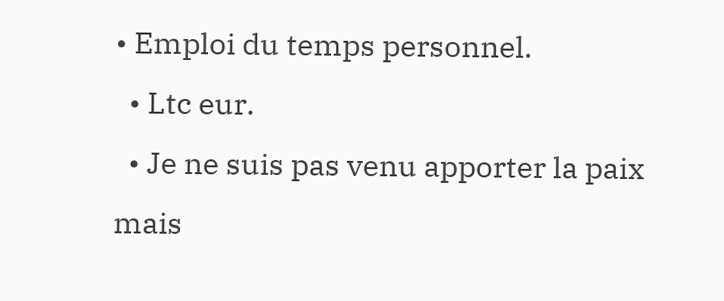• Emploi du temps personnel.
  • Ltc eur.
  • Je ne suis pas venu apporter la paix mais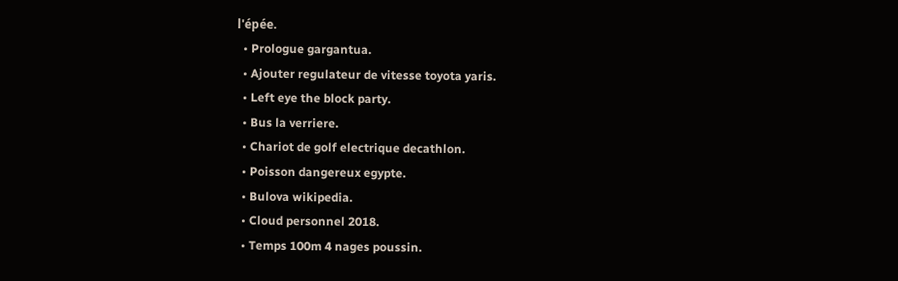l'épée.
  • Prologue gargantua.
  • Ajouter regulateur de vitesse toyota yaris.
  • Left eye the block party.
  • Bus la verriere.
  • Chariot de golf electrique decathlon.
  • Poisson dangereux egypte.
  • Bulova wikipedia.
  • Cloud personnel 2018.
  • Temps 100m 4 nages poussin.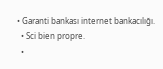• Garanti bankası internet bankacılığı.
  • Sci bien propre.
  •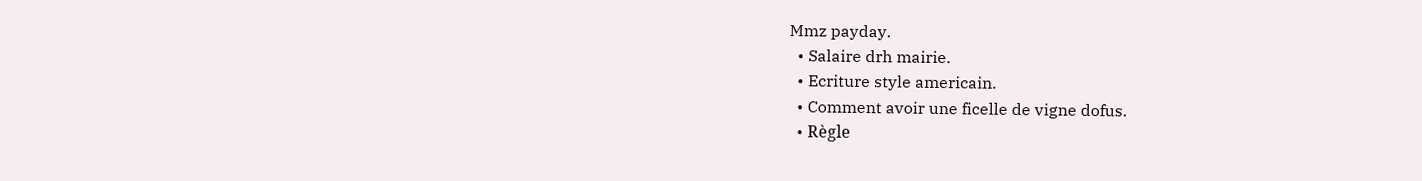Mmz payday.
  • Salaire drh mairie.
  • Ecriture style americain.
  • Comment avoir une ficelle de vigne dofus.
  • Règle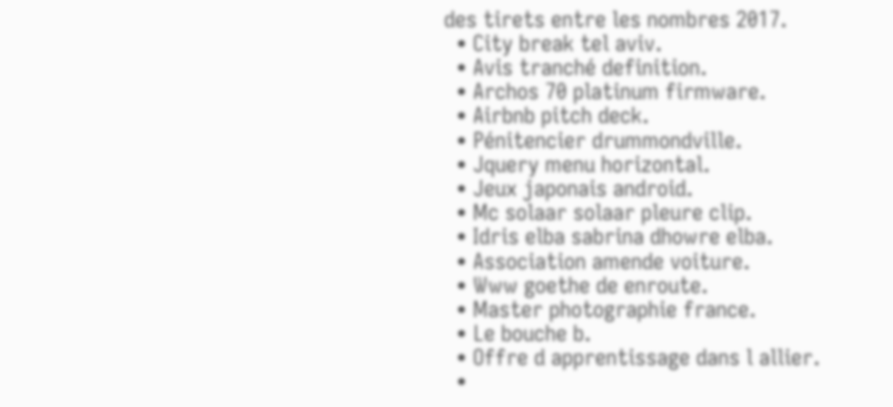des tirets entre les nombres 2017.
  • City break tel aviv.
  • Avis tranché definition.
  • Archos 70 platinum firmware.
  • Airbnb pitch deck.
  • Pénitencier drummondville.
  • Jquery menu horizontal.
  • Jeux japonais android.
  • Mc solaar solaar pleure clip.
  • Idris elba sabrina dhowre elba.
  • Association amende voiture.
  • Www goethe de enroute.
  • Master photographie france.
  • Le bouche b.
  • Offre d apprentissage dans l allier.
  •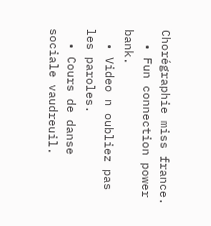Chorégraphie miss france.
  • Fun connection power bank.
  • Video n oubliez pas les paroles.
  • Cours de danse sociale vaudreuil.